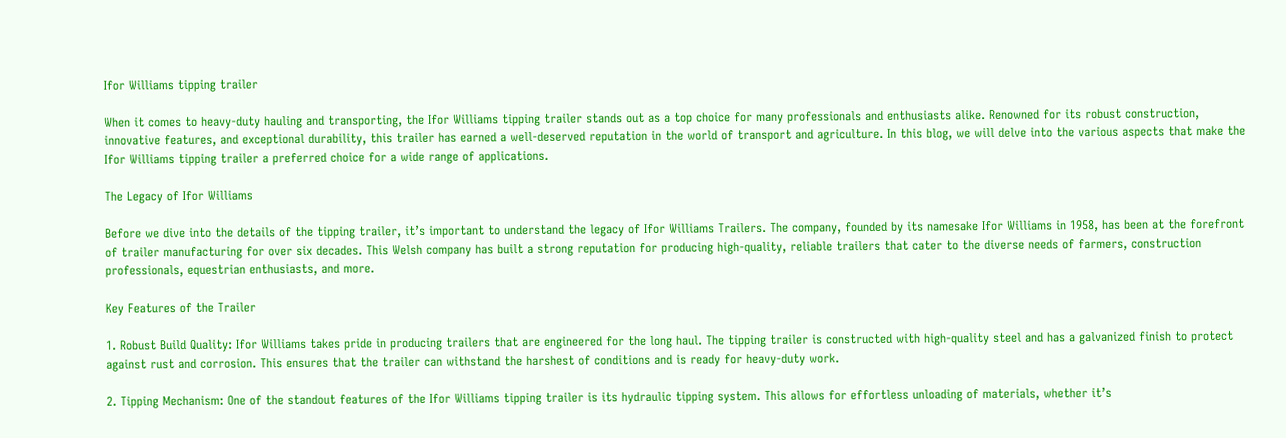Ifor Williams tipping trailer

When it comes to heavy-duty hauling and transporting, the Ifor Williams tipping trailer stands out as a top choice for many professionals and enthusiasts alike. Renowned for its robust construction, innovative features, and exceptional durability, this trailer has earned a well-deserved reputation in the world of transport and agriculture. In this blog, we will delve into the various aspects that make the Ifor Williams tipping trailer a preferred choice for a wide range of applications.

The Legacy of Ifor Williams

Before we dive into the details of the tipping trailer, it’s important to understand the legacy of Ifor Williams Trailers. The company, founded by its namesake Ifor Williams in 1958, has been at the forefront of trailer manufacturing for over six decades. This Welsh company has built a strong reputation for producing high-quality, reliable trailers that cater to the diverse needs of farmers, construction professionals, equestrian enthusiasts, and more.

Key Features of the Trailer

1. Robust Build Quality: Ifor Williams takes pride in producing trailers that are engineered for the long haul. The tipping trailer is constructed with high-quality steel and has a galvanized finish to protect against rust and corrosion. This ensures that the trailer can withstand the harshest of conditions and is ready for heavy-duty work.

2. Tipping Mechanism: One of the standout features of the Ifor Williams tipping trailer is its hydraulic tipping system. This allows for effortless unloading of materials, whether it’s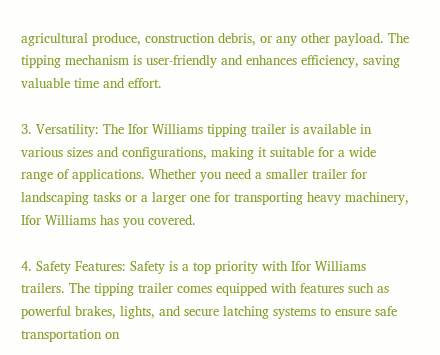agricultural produce, construction debris, or any other payload. The tipping mechanism is user-friendly and enhances efficiency, saving valuable time and effort.

3. Versatility: The Ifor Williams tipping trailer is available in various sizes and configurations, making it suitable for a wide range of applications. Whether you need a smaller trailer for landscaping tasks or a larger one for transporting heavy machinery, Ifor Williams has you covered.

4. Safety Features: Safety is a top priority with Ifor Williams trailers. The tipping trailer comes equipped with features such as powerful brakes, lights, and secure latching systems to ensure safe transportation on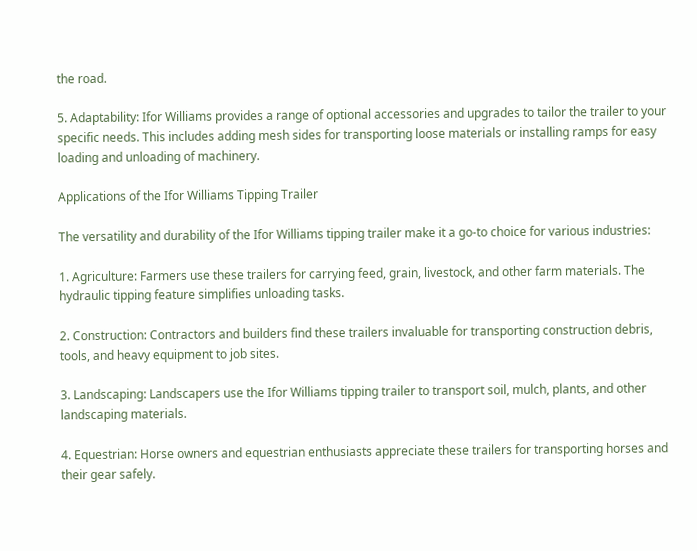the road.

5. Adaptability: Ifor Williams provides a range of optional accessories and upgrades to tailor the trailer to your specific needs. This includes adding mesh sides for transporting loose materials or installing ramps for easy loading and unloading of machinery.

Applications of the Ifor Williams Tipping Trailer

The versatility and durability of the Ifor Williams tipping trailer make it a go-to choice for various industries:

1. Agriculture: Farmers use these trailers for carrying feed, grain, livestock, and other farm materials. The hydraulic tipping feature simplifies unloading tasks.

2. Construction: Contractors and builders find these trailers invaluable for transporting construction debris, tools, and heavy equipment to job sites.

3. Landscaping: Landscapers use the Ifor Williams tipping trailer to transport soil, mulch, plants, and other landscaping materials.

4. Equestrian: Horse owners and equestrian enthusiasts appreciate these trailers for transporting horses and their gear safely.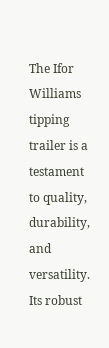The Ifor Williams tipping trailer is a testament to quality, durability, and versatility. Its robust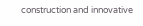construction and innovative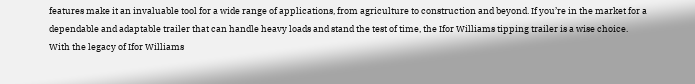features make it an invaluable tool for a wide range of applications, from agriculture to construction and beyond. If you’re in the market for a dependable and adaptable trailer that can handle heavy loads and stand the test of time, the Ifor Williams tipping trailer is a wise choice. With the legacy of Ifor Williams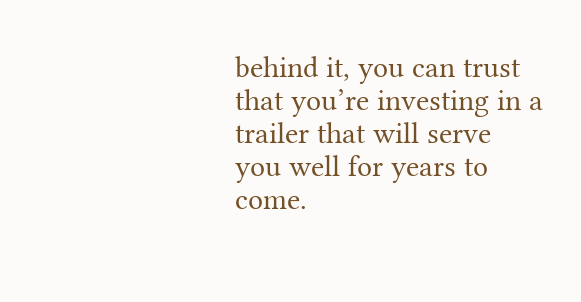behind it, you can trust that you’re investing in a trailer that will serve you well for years to come.